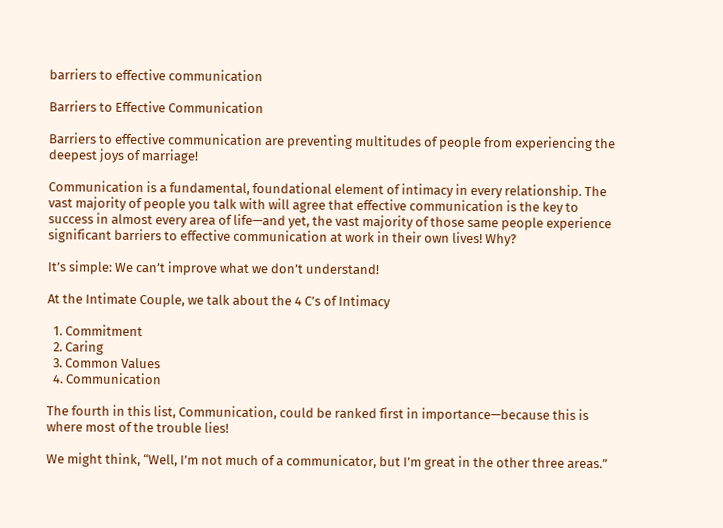barriers to effective communication

Barriers to Effective Communication

Barriers to effective communication are preventing multitudes of people from experiencing the deepest joys of marriage!

Communication is a fundamental, foundational element of intimacy in every relationship. The vast majority of people you talk with will agree that effective communication is the key to success in almost every area of life—and yet, the vast majority of those same people experience significant barriers to effective communication at work in their own lives! Why?

It’s simple: We can’t improve what we don’t understand!

At the Intimate Couple, we talk about the 4 C’s of Intimacy

  1. Commitment
  2. Caring
  3. Common Values
  4. Communication

The fourth in this list, Communication, could be ranked first in importance—because this is where most of the trouble lies!

We might think, “Well, I’m not much of a communicator, but I’m great in the other three areas.”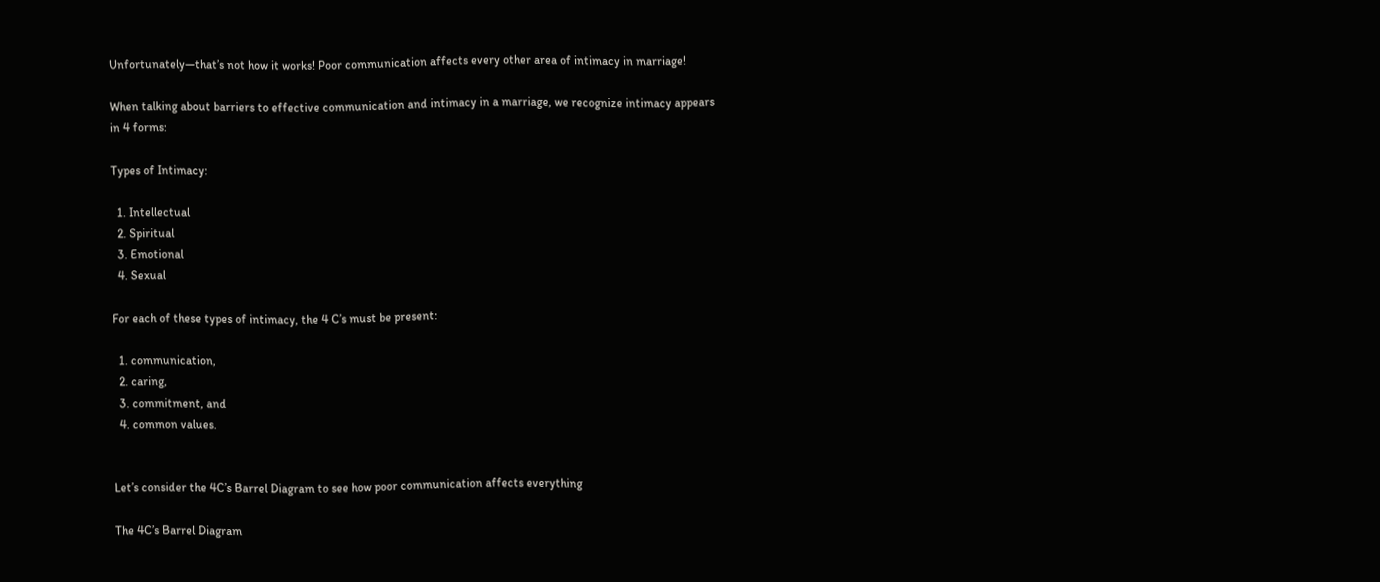Unfortunately—that’s not how it works! Poor communication affects every other area of intimacy in marriage!

When talking about barriers to effective communication and intimacy in a marriage, we recognize intimacy appears in 4 forms:

Types of Intimacy:

  1. Intellectual
  2. Spiritual
  3. Emotional
  4. Sexual

For each of these types of intimacy, the 4 C’s must be present:

  1. communication,
  2. caring,
  3. commitment, and
  4. common values.


Let’s consider the 4C’s Barrel Diagram to see how poor communication affects everything

The 4C’s Barrel Diagram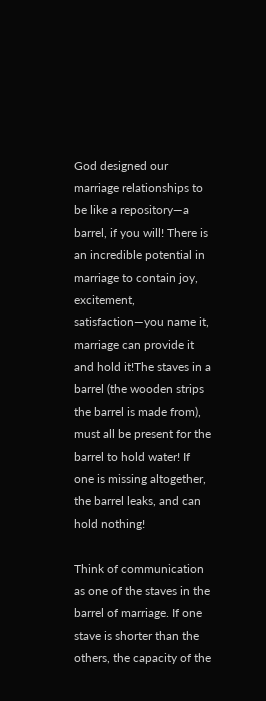God designed our marriage relationships to be like a repository—a barrel, if you will! There is an incredible potential in marriage to contain joy, excitement, satisfaction—you name it, marriage can provide it and hold it!The staves in a barrel (the wooden strips the barrel is made from), must all be present for the barrel to hold water! If one is missing altogether, the barrel leaks, and can hold nothing!

Think of communication as one of the staves in the barrel of marriage. If one stave is shorter than the others, the capacity of the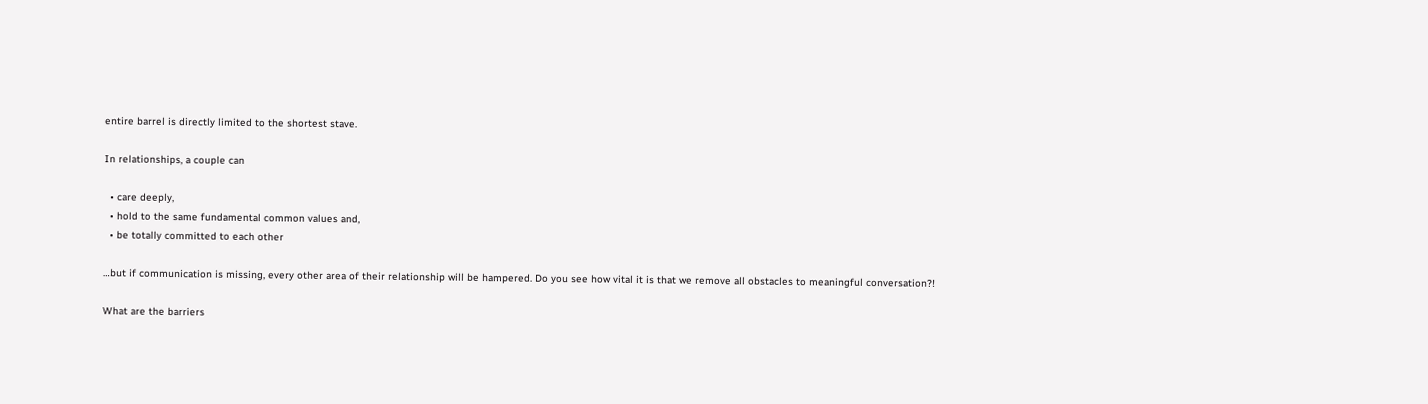entire barrel is directly limited to the shortest stave.

In relationships, a couple can

  • care deeply,
  • hold to the same fundamental common values and,
  • be totally committed to each other

…but if communication is missing, every other area of their relationship will be hampered. Do you see how vital it is that we remove all obstacles to meaningful conversation?!

What are the barriers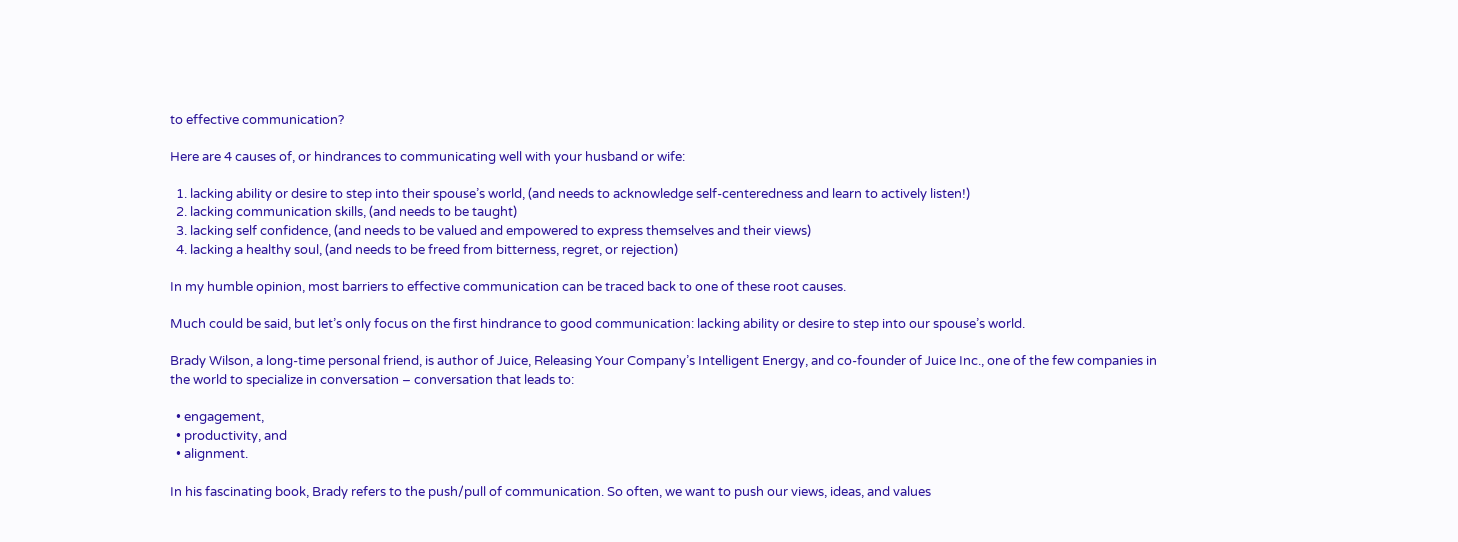to effective communication?

Here are 4 causes of, or hindrances to communicating well with your husband or wife:

  1. lacking ability or desire to step into their spouse’s world, (and needs to acknowledge self-centeredness and learn to actively listen!)
  2. lacking communication skills, (and needs to be taught)
  3. lacking self confidence, (and needs to be valued and empowered to express themselves and their views)
  4. lacking a healthy soul, (and needs to be freed from bitterness, regret, or rejection)

In my humble opinion, most barriers to effective communication can be traced back to one of these root causes.

Much could be said, but let’s only focus on the first hindrance to good communication: lacking ability or desire to step into our spouse’s world.

Brady Wilson, a long-time personal friend, is author of Juice, Releasing Your Company’s Intelligent Energy, and co-founder of Juice Inc., one of the few companies in the world to specialize in conversation – conversation that leads to:

  • engagement,
  • productivity, and
  • alignment.

In his fascinating book, Brady refers to the push/pull of communication. So often, we want to push our views, ideas, and values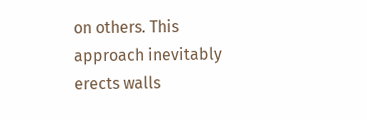on others. This approach inevitably erects walls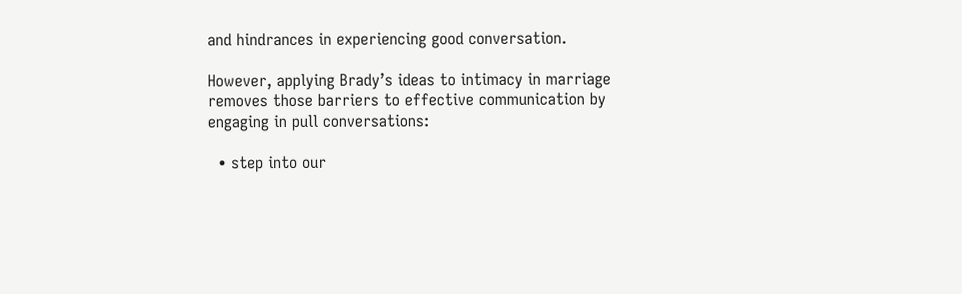and hindrances in experiencing good conversation.

However, applying Brady’s ideas to intimacy in marriage removes those barriers to effective communication by engaging in pull conversations:

  • step into our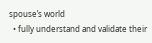spouse’s world
  • fully understand and validate their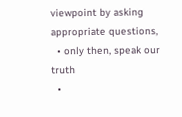viewpoint by asking appropriate questions,
  • only then, speak our truth
  •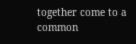together come to a common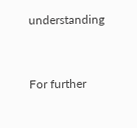understanding


For further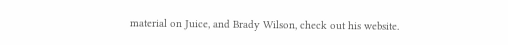material on Juice, and Brady Wilson, check out his website.